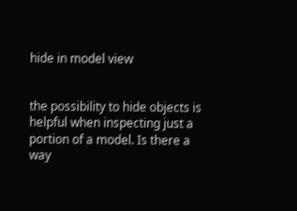hide in model view


the possibility to hide objects is helpful when inspecting just a portion of a model. Is there a way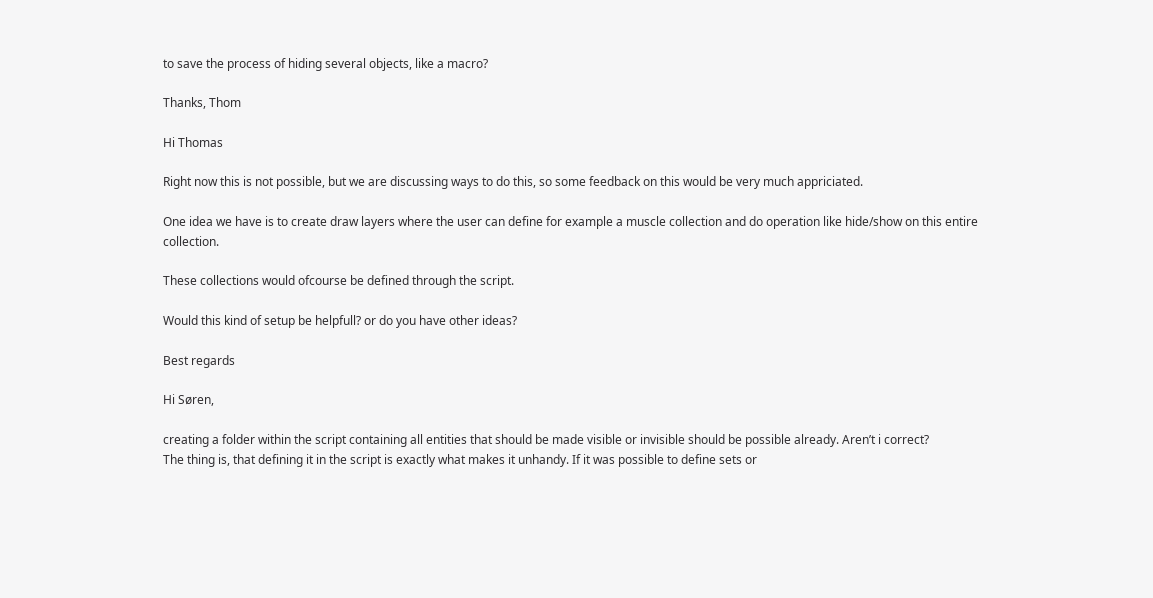to save the process of hiding several objects, like a macro?

Thanks, Thom

Hi Thomas

Right now this is not possible, but we are discussing ways to do this, so some feedback on this would be very much appriciated.

One idea we have is to create draw layers where the user can define for example a muscle collection and do operation like hide/show on this entire collection.

These collections would ofcourse be defined through the script.

Would this kind of setup be helpfull? or do you have other ideas?

Best regards

Hi Søren,

creating a folder within the script containing all entities that should be made visible or invisible should be possible already. Aren’t i correct?
The thing is, that defining it in the script is exactly what makes it unhandy. If it was possible to define sets or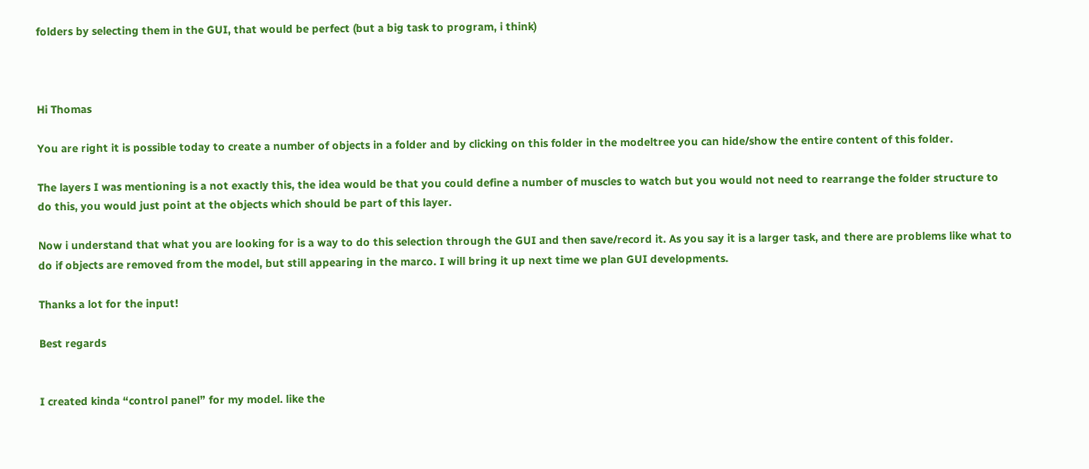folders by selecting them in the GUI, that would be perfect (but a big task to program, i think)



Hi Thomas

You are right it is possible today to create a number of objects in a folder and by clicking on this folder in the modeltree you can hide/show the entire content of this folder.

The layers I was mentioning is a not exactly this, the idea would be that you could define a number of muscles to watch but you would not need to rearrange the folder structure to do this, you would just point at the objects which should be part of this layer.

Now i understand that what you are looking for is a way to do this selection through the GUI and then save/record it. As you say it is a larger task, and there are problems like what to do if objects are removed from the model, but still appearing in the marco. I will bring it up next time we plan GUI developments.

Thanks a lot for the input!

Best regards


I created kinda “control panel” for my model. like the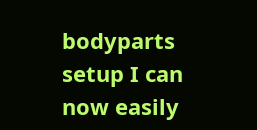bodyparts setup I can now easily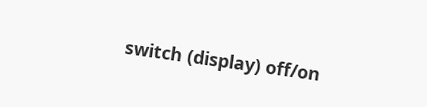switch (display) off/on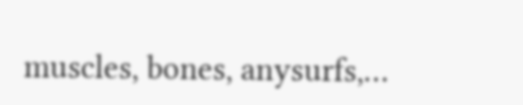muscles, bones, anysurfs,…